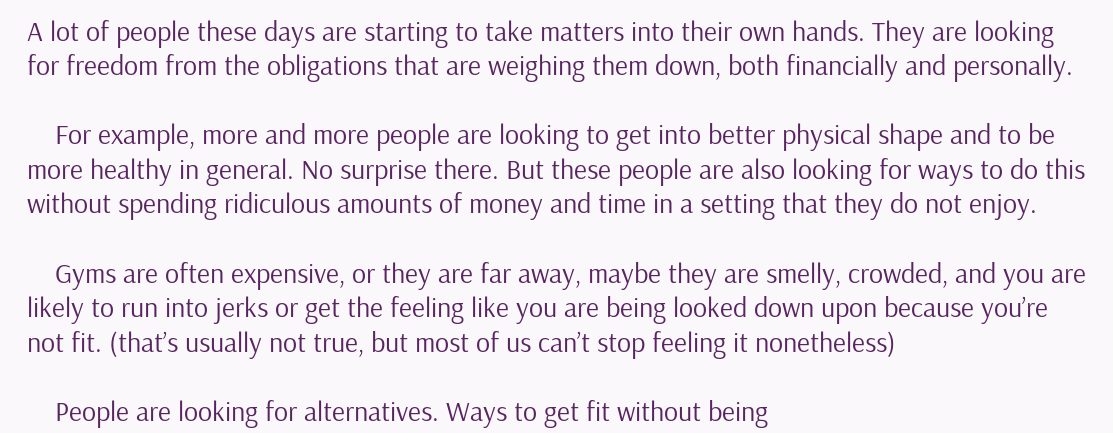A lot of people these days are starting to take matters into their own hands. They are looking for freedom from the obligations that are weighing them down, both financially and personally.

    For example, more and more people are looking to get into better physical shape and to be more healthy in general. No surprise there. But these people are also looking for ways to do this without spending ridiculous amounts of money and time in a setting that they do not enjoy.

    Gyms are often expensive, or they are far away, maybe they are smelly, crowded, and you are likely to run into jerks or get the feeling like you are being looked down upon because you’re not fit. (that’s usually not true, but most of us can’t stop feeling it nonetheless)

    People are looking for alternatives. Ways to get fit without being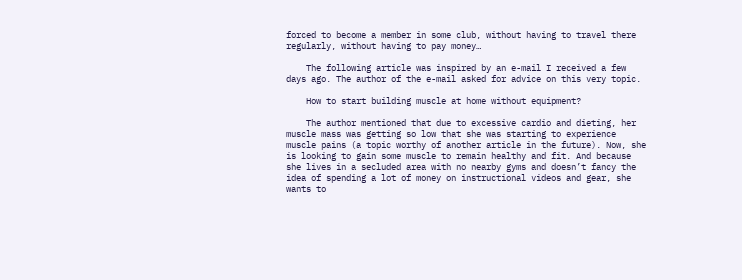forced to become a member in some club, without having to travel there regularly, without having to pay money…

    The following article was inspired by an e-mail I received a few days ago. The author of the e-mail asked for advice on this very topic.

    How to start building muscle at home without equipment?

    The author mentioned that due to excessive cardio and dieting, her muscle mass was getting so low that she was starting to experience muscle pains (a topic worthy of another article in the future). Now, she is looking to gain some muscle to remain healthy and fit. And because she lives in a secluded area with no nearby gyms and doesn’t fancy the idea of spending a lot of money on instructional videos and gear, she wants to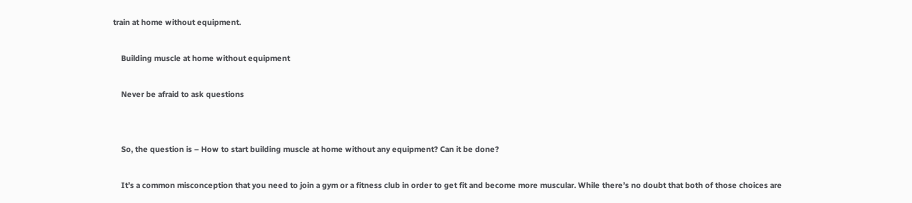train at home without equipment.

    Building muscle at home without equipment

    Never be afraid to ask questions


    So, the question is – How to start building muscle at home without any equipment? Can it be done?

    It’s a common misconception that you need to join a gym or a fitness club in order to get fit and become more muscular. While there’s no doubt that both of those choices are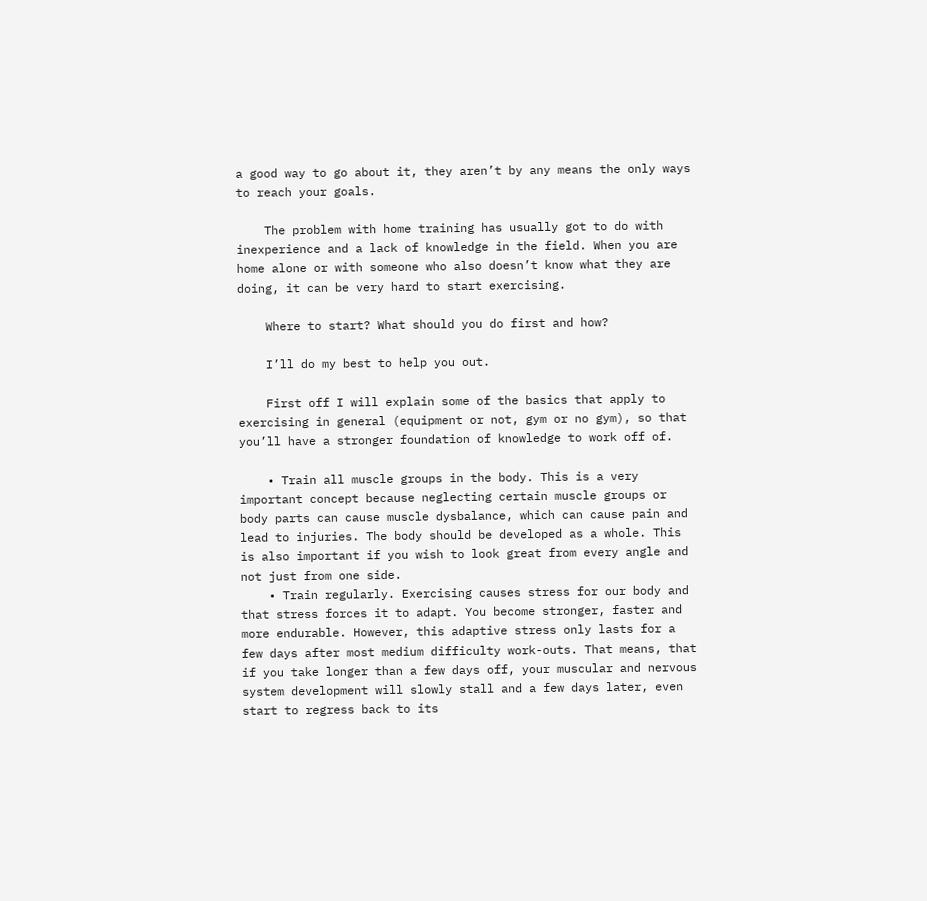a good way to go about it, they aren’t by any means the only ways to reach your goals.

    The problem with home training has usually got to do with inexperience and a lack of knowledge in the field. When you are home alone or with someone who also doesn’t know what they are doing, it can be very hard to start exercising.

    Where to start? What should you do first and how?

    I’ll do my best to help you out.

    First off I will explain some of the basics that apply to exercising in general (equipment or not, gym or no gym), so that you’ll have a stronger foundation of knowledge to work off of.

    • Train all muscle groups in the body. This is a very important concept because neglecting certain muscle groups or body parts can cause muscle dysbalance, which can cause pain and lead to injuries. The body should be developed as a whole. This is also important if you wish to look great from every angle and not just from one side.
    • Train regularly. Exercising causes stress for our body and that stress forces it to adapt. You become stronger, faster and more endurable. However, this adaptive stress only lasts for a few days after most medium difficulty work-outs. That means, that if you take longer than a few days off, your muscular and nervous system development will slowly stall and a few days later, even start to regress back to its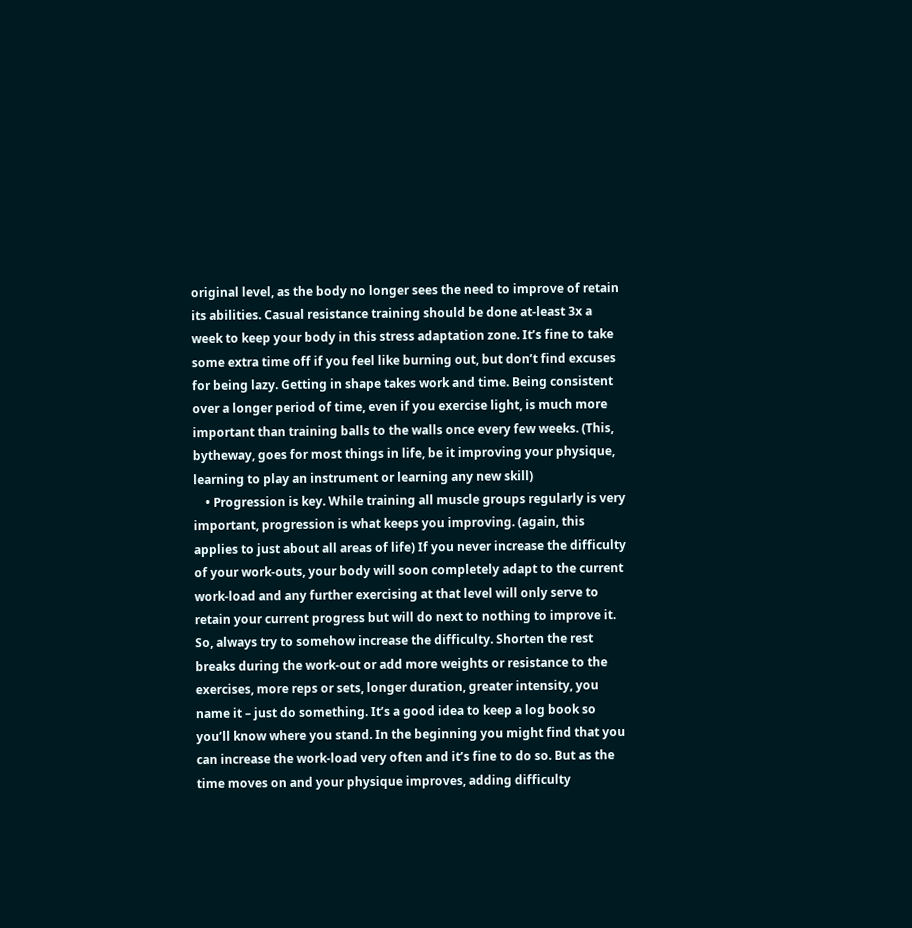original level, as the body no longer sees the need to improve of retain its abilities. Casual resistance training should be done at-least 3x a week to keep your body in this stress adaptation zone. It’s fine to take some extra time off if you feel like burning out, but don’t find excuses for being lazy. Getting in shape takes work and time. Being consistent over a longer period of time, even if you exercise light, is much more important than training balls to the walls once every few weeks. (This, bytheway, goes for most things in life, be it improving your physique, learning to play an instrument or learning any new skill)
    • Progression is key. While training all muscle groups regularly is very important, progression is what keeps you improving. (again, this applies to just about all areas of life) If you never increase the difficulty of your work-outs, your body will soon completely adapt to the current work-load and any further exercising at that level will only serve to retain your current progress but will do next to nothing to improve it. So, always try to somehow increase the difficulty. Shorten the rest breaks during the work-out or add more weights or resistance to the exercises, more reps or sets, longer duration, greater intensity, you name it – just do something. It’s a good idea to keep a log book so you’ll know where you stand. In the beginning you might find that you can increase the work-load very often and it’s fine to do so. But as the time moves on and your physique improves, adding difficulty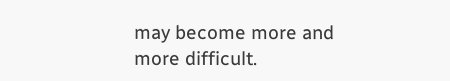may become more and more difficult.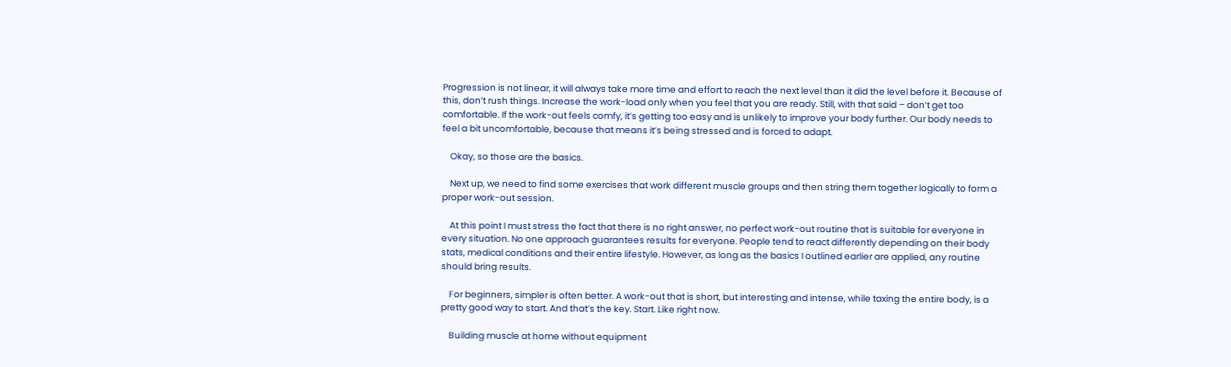Progression is not linear, it will always take more time and effort to reach the next level than it did the level before it. Because of this, don’t rush things. Increase the work-load only when you feel that you are ready. Still, with that said – don’t get too comfortable. If the work-out feels comfy, it’s getting too easy and is unlikely to improve your body further. Our body needs to feel a bit uncomfortable, because that means it’s being stressed and is forced to adapt.

    Okay, so those are the basics.

    Next up, we need to find some exercises that work different muscle groups and then string them together logically to form a proper work-out session.

    At this point I must stress the fact that there is no right answer, no perfect work-out routine that is suitable for everyone in every situation. No one approach guarantees results for everyone. People tend to react differently depending on their body stats, medical conditions and their entire lifestyle. However, as long as the basics I outlined earlier are applied, any routine should bring results.

    For beginners, simpler is often better. A work-out that is short, but interesting and intense, while taxing the entire body, is a pretty good way to start. And that’s the key. Start. Like right now.

    Building muscle at home without equipment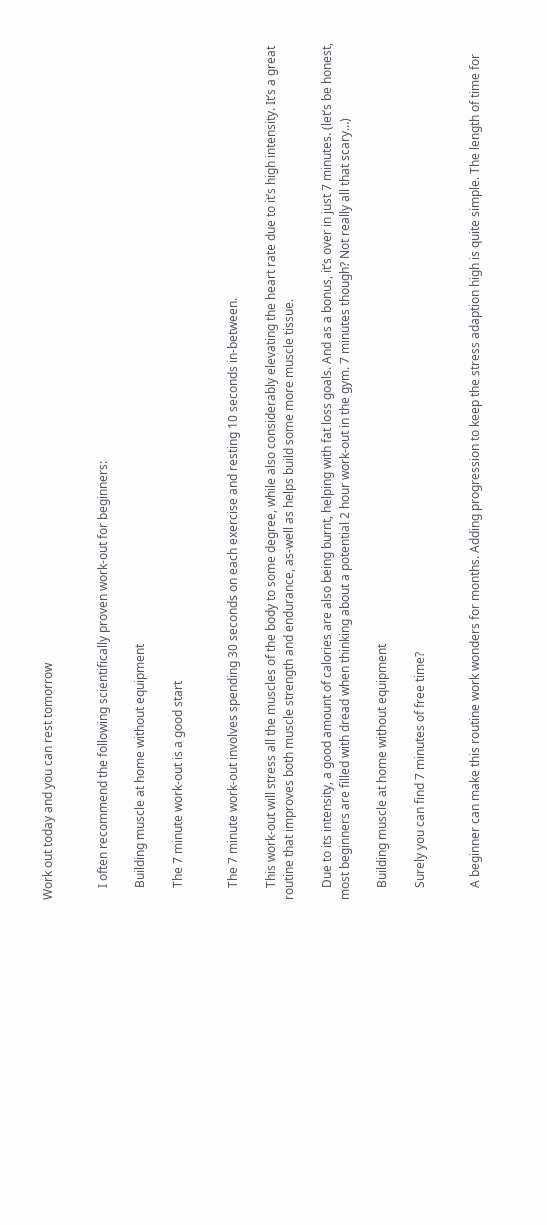Work out today and you can rest tomorrow


    I often recommend the following scientifically proven work-out for beginners:

    Building muscle at home without equipment

    The 7 minute work-out is a good start


    The 7 minute work-out involves spending 30 seconds on each exercise and resting 10 seconds in-between.

    This work-out will stress all the muscles of the body to some degree, while also considerably elevating the heart rate due to it’s high intensity. It’s a great routine that improves both muscle strength and endurance, as-well as helps build some more muscle tissue.

    Due to its intensity, a good amount of calories are also being burnt, helping with fat loss goals. And as a bonus, it’s over in just 7 minutes. (let’s be honest, most beginners are filled with dread when thinking about a potential 2 hour work-out in the gym. 7 minutes though? Not really all that scary…)

    Building muscle at home without equipment

    Surely you can find 7 minutes of free time?


    A beginner can make this routine work wonders for months. Adding progression to keep the stress adaption high is quite simple. The length of time for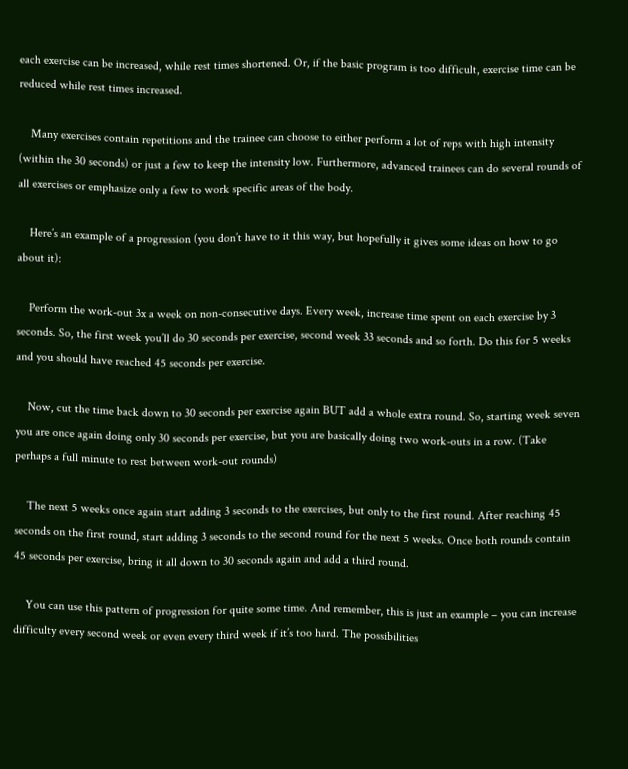each exercise can be increased, while rest times shortened. Or, if the basic program is too difficult, exercise time can be reduced while rest times increased.

    Many exercises contain repetitions and the trainee can choose to either perform a lot of reps with high intensity (within the 30 seconds) or just a few to keep the intensity low. Furthermore, advanced trainees can do several rounds of all exercises or emphasize only a few to work specific areas of the body.

    Here’s an example of a progression (you don’t have to it this way, but hopefully it gives some ideas on how to go about it):

    Perform the work-out 3x a week on non-consecutive days. Every week, increase time spent on each exercise by 3 seconds. So, the first week you’ll do 30 seconds per exercise, second week 33 seconds and so forth. Do this for 5 weeks and you should have reached 45 seconds per exercise.

    Now, cut the time back down to 30 seconds per exercise again BUT add a whole extra round. So, starting week seven you are once again doing only 30 seconds per exercise, but you are basically doing two work-outs in a row. (Take perhaps a full minute to rest between work-out rounds)

    The next 5 weeks once again start adding 3 seconds to the exercises, but only to the first round. After reaching 45 seconds on the first round, start adding 3 seconds to the second round for the next 5 weeks. Once both rounds contain 45 seconds per exercise, bring it all down to 30 seconds again and add a third round.

    You can use this pattern of progression for quite some time. And remember, this is just an example – you can increase difficulty every second week or even every third week if it’s too hard. The possibilities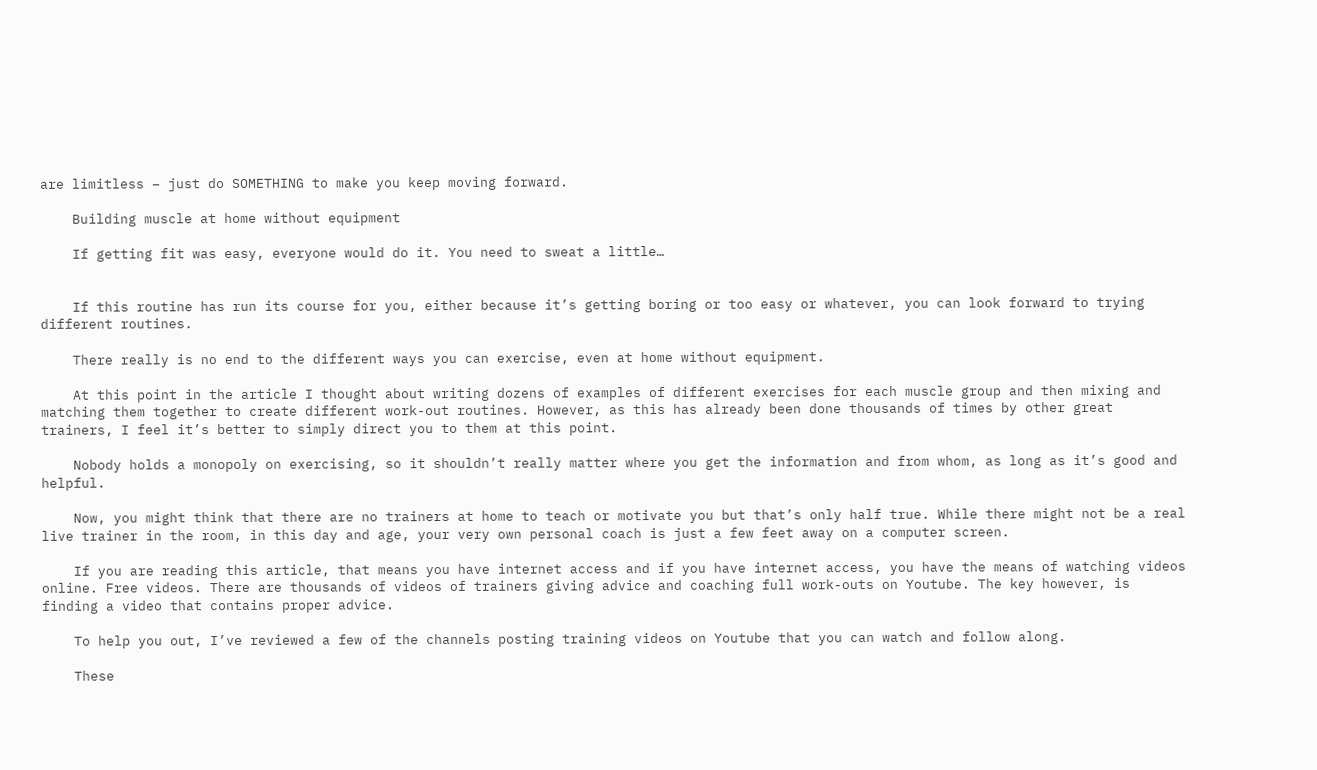are limitless – just do SOMETHING to make you keep moving forward.

    Building muscle at home without equipment

    If getting fit was easy, everyone would do it. You need to sweat a little…


    If this routine has run its course for you, either because it’s getting boring or too easy or whatever, you can look forward to trying different routines.

    There really is no end to the different ways you can exercise, even at home without equipment.

    At this point in the article I thought about writing dozens of examples of different exercises for each muscle group and then mixing and matching them together to create different work-out routines. However, as this has already been done thousands of times by other great trainers, I feel it’s better to simply direct you to them at this point.

    Nobody holds a monopoly on exercising, so it shouldn’t really matter where you get the information and from whom, as long as it’s good and helpful.

    Now, you might think that there are no trainers at home to teach or motivate you but that’s only half true. While there might not be a real live trainer in the room, in this day and age, your very own personal coach is just a few feet away on a computer screen.

    If you are reading this article, that means you have internet access and if you have internet access, you have the means of watching videos online. Free videos. There are thousands of videos of trainers giving advice and coaching full work-outs on Youtube. The key however, is finding a video that contains proper advice.

    To help you out, I’ve reviewed a few of the channels posting training videos on Youtube that you can watch and follow along.

    These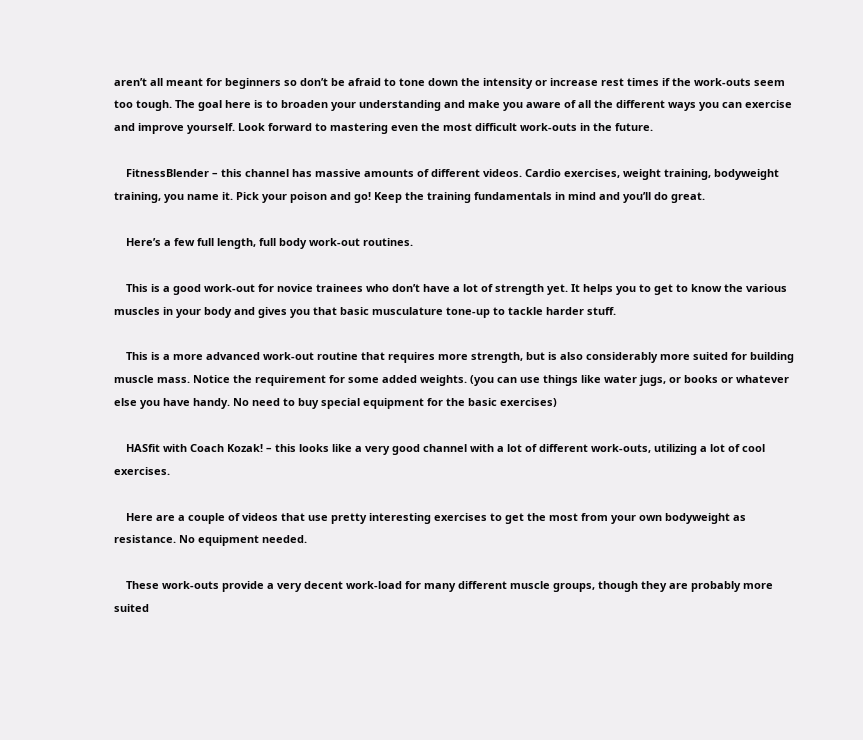aren’t all meant for beginners so don’t be afraid to tone down the intensity or increase rest times if the work-outs seem too tough. The goal here is to broaden your understanding and make you aware of all the different ways you can exercise and improve yourself. Look forward to mastering even the most difficult work-outs in the future.

    FitnessBlender – this channel has massive amounts of different videos. Cardio exercises, weight training, bodyweight training, you name it. Pick your poison and go! Keep the training fundamentals in mind and you’ll do great.

    Here’s a few full length, full body work-out routines.

    This is a good work-out for novice trainees who don’t have a lot of strength yet. It helps you to get to know the various muscles in your body and gives you that basic musculature tone-up to tackle harder stuff.

    This is a more advanced work-out routine that requires more strength, but is also considerably more suited for building muscle mass. Notice the requirement for some added weights. (you can use things like water jugs, or books or whatever else you have handy. No need to buy special equipment for the basic exercises)

    HASfit with Coach Kozak! – this looks like a very good channel with a lot of different work-outs, utilizing a lot of cool exercises.

    Here are a couple of videos that use pretty interesting exercises to get the most from your own bodyweight as resistance. No equipment needed.

    These work-outs provide a very decent work-load for many different muscle groups, though they are probably more suited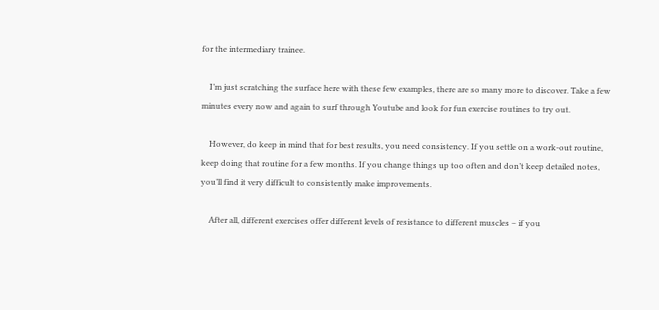for the intermediary trainee.

    I’m just scratching the surface here with these few examples, there are so many more to discover. Take a few minutes every now and again to surf through Youtube and look for fun exercise routines to try out.

    However, do keep in mind that for best results, you need consistency. If you settle on a work-out routine, keep doing that routine for a few months. If you change things up too often and don’t keep detailed notes, you’ll find it very difficult to consistently make improvements.

    After all, different exercises offer different levels of resistance to different muscles – if you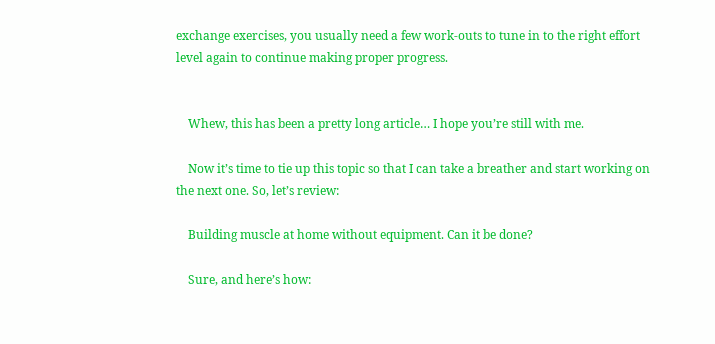exchange exercises, you usually need a few work-outs to tune in to the right effort level again to continue making proper progress.


    Whew, this has been a pretty long article… I hope you’re still with me.

    Now it’s time to tie up this topic so that I can take a breather and start working on the next one. So, let’s review:

    Building muscle at home without equipment. Can it be done?

    Sure, and here’s how: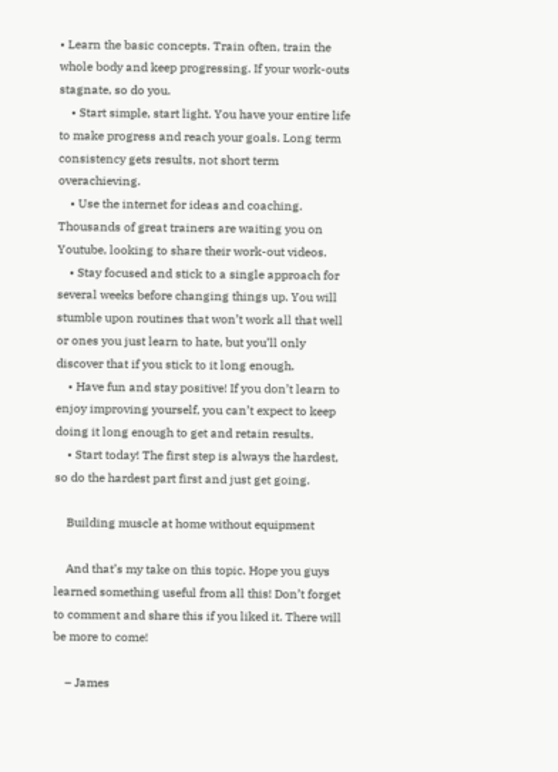• Learn the basic concepts. Train often, train the whole body and keep progressing. If your work-outs stagnate, so do you.
    • Start simple, start light. You have your entire life to make progress and reach your goals. Long term consistency gets results, not short term overachieving.
    • Use the internet for ideas and coaching. Thousands of great trainers are waiting you on Youtube, looking to share their work-out videos.
    • Stay focused and stick to a single approach for several weeks before changing things up. You will stumble upon routines that won’t work all that well or ones you just learn to hate, but you’ll only discover that if you stick to it long enough.
    • Have fun and stay positive! If you don’t learn to enjoy improving yourself, you can’t expect to keep doing it long enough to get and retain results.
    • Start today! The first step is always the hardest, so do the hardest part first and just get going.

    Building muscle at home without equipment

    And that’s my take on this topic. Hope you guys learned something useful from all this! Don’t forget to comment and share this if you liked it. There will be more to come!

    – James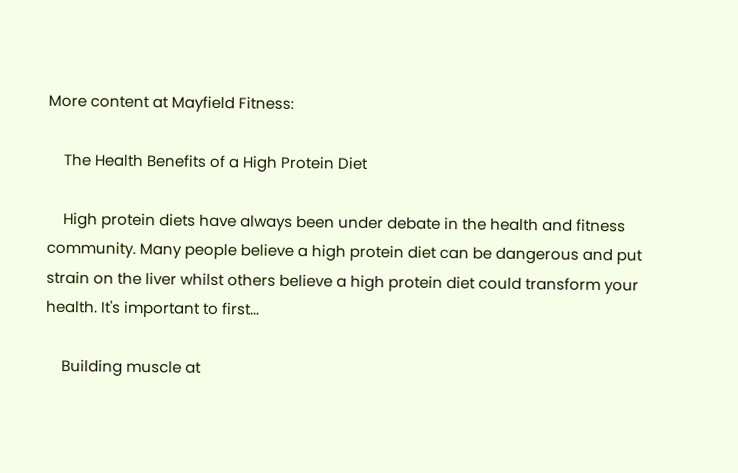More content at Mayfield Fitness:

    The Health Benefits of a High Protein Diet

    High protein diets have always been under debate in the health and fitness community. Many people believe a high protein diet can be dangerous and put strain on the liver whilst others believe a high protein diet could transform your health. It's important to first...

    Building muscle at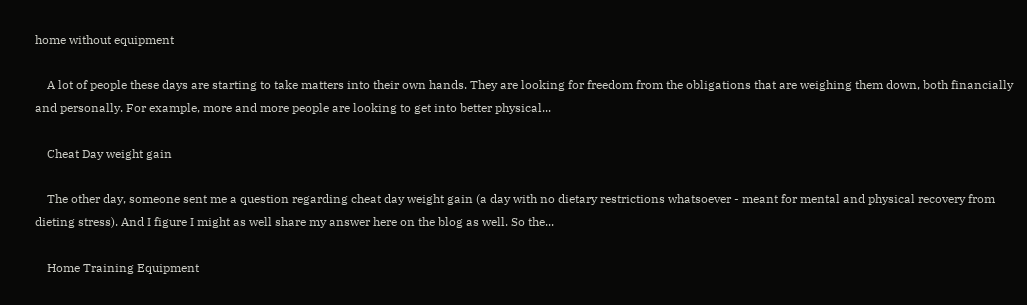home without equipment

    A lot of people these days are starting to take matters into their own hands. They are looking for freedom from the obligations that are weighing them down, both financially and personally. For example, more and more people are looking to get into better physical...

    Cheat Day weight gain

    The other day, someone sent me a question regarding cheat day weight gain (a day with no dietary restrictions whatsoever - meant for mental and physical recovery from dieting stress). And I figure I might as well share my answer here on the blog as well. So the...

    Home Training Equipment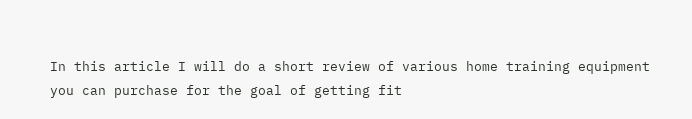In this article I will do a short review of various home training equipment you can purchase for the goal of getting fit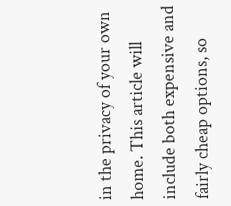in the privacy of your own home. This article will include both expensive and fairly cheap options, so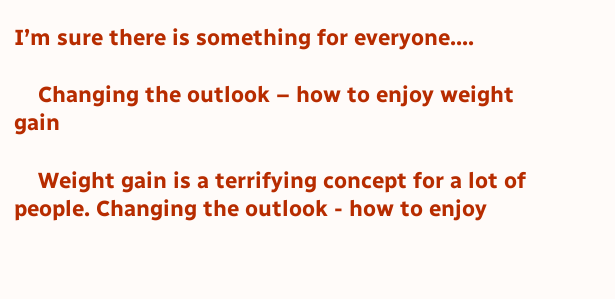I’m sure there is something for everyone....

    Changing the outlook – how to enjoy weight gain

    Weight gain is a terrifying concept for a lot of people. Changing the outlook - how to enjoy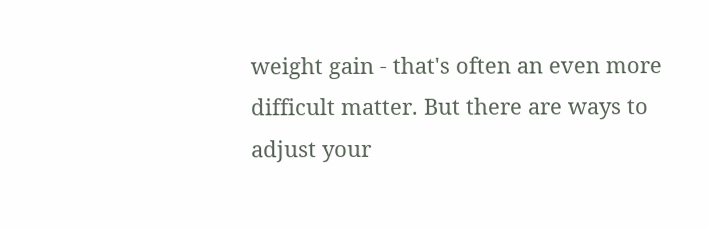weight gain - that's often an even more difficult matter. But there are ways to adjust your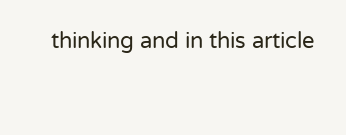thinking and in this article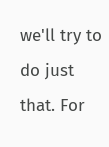we'll try to do just that. For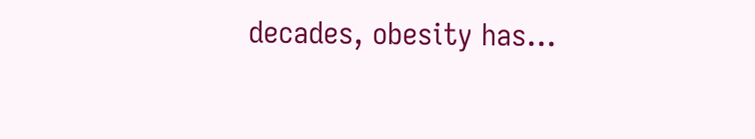decades, obesity has...